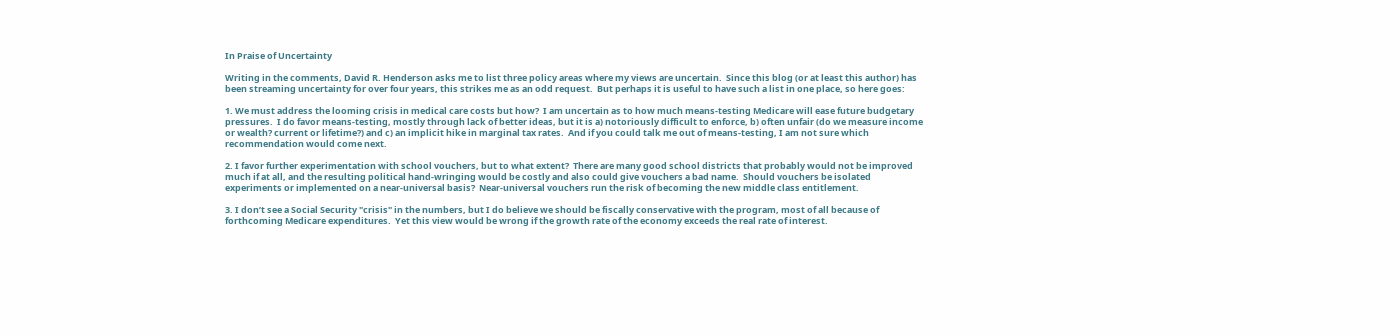In Praise of Uncertainty

Writing in the comments, David R. Henderson asks me to list three policy areas where my views are uncertain.  Since this blog (or at least this author) has been streaming uncertainty for over four years, this strikes me as an odd request.  But perhaps it is useful to have such a list in one place, so here goes:

1. We must address the looming crisis in medical care costs but how?  I am uncertain as to how much means-testing Medicare will ease future budgetary pressures.  I do favor means-testing, mostly through lack of better ideas, but it is a) notoriously difficult to enforce, b) often unfair (do we measure income or wealth? current or lifetime?) and c) an implicit hike in marginal tax rates.  And if you could talk me out of means-testing, I am not sure which recommendation would come next.

2. I favor further experimentation with school vouchers, but to what extent?  There are many good school districts that probably would not be improved much if at all, and the resulting political hand-wringing would be costly and also could give vouchers a bad name.  Should vouchers be isolated experiments or implemented on a near-universal basis?  Near-universal vouchers run the risk of becoming the new middle class entitlement.

3. I don’t see a Social Security "crisis" in the numbers, but I do believe we should be fiscally conservative with the program, most of all because of forthcoming Medicare expenditures.  Yet this view would be wrong if the growth rate of the economy exceeds the real rate of interest.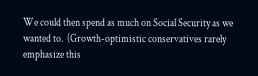We could then spend as much on Social Security as we wanted to.  (Growth-optimistic conservatives rarely emphasize this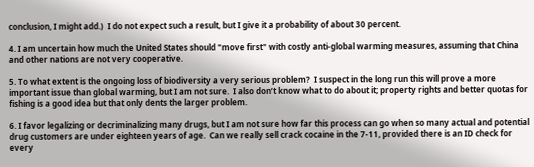conclusion, I might add.)  I do not expect such a result, but I give it a probability of about 30 percent.

4. I am uncertain how much the United States should "move first" with costly anti-global warming measures, assuming that China and other nations are not very cooperative.

5. To what extent is the ongoing loss of biodiversity a very serious problem?  I suspect in the long run this will prove a more important issue than global warming, but I am not sure.  I also don’t know what to do about it; property rights and better quotas for fishing is a good idea but that only dents the larger problem.

6. I favor legalizing or decriminalizing many drugs, but I am not sure how far this process can go when so many actual and potential drug customers are under eighteen years of age.  Can we really sell crack cocaine in the 7-11, provided there is an ID check for every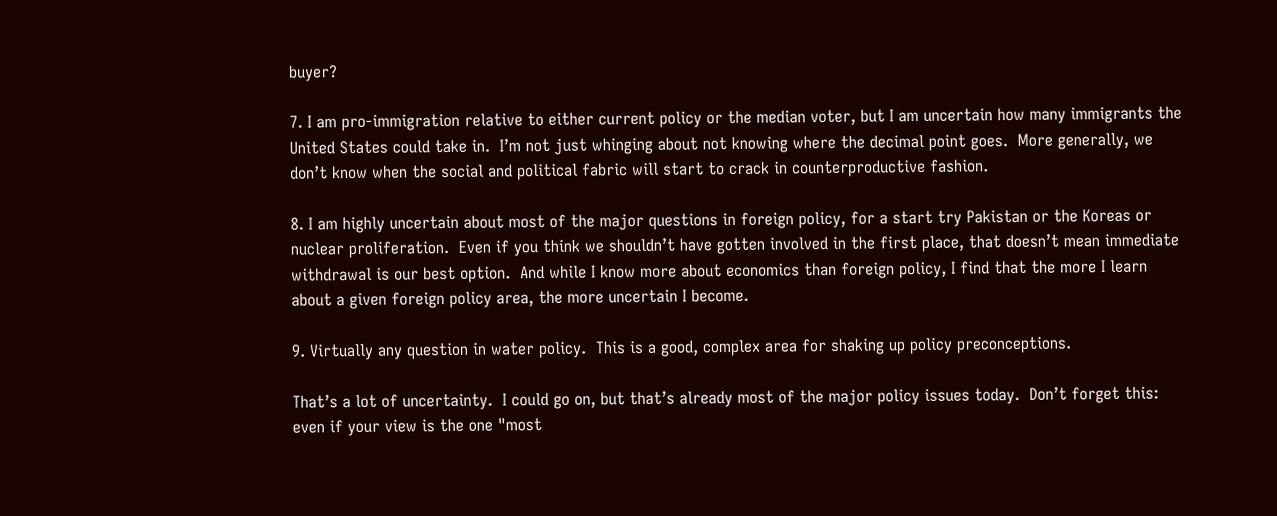buyer?

7. I am pro-immigration relative to either current policy or the median voter, but I am uncertain how many immigrants the United States could take in.  I’m not just whinging about not knowing where the decimal point goes.  More generally, we don’t know when the social and political fabric will start to crack in counterproductive fashion.

8. I am highly uncertain about most of the major questions in foreign policy, for a start try Pakistan or the Koreas or nuclear proliferation.  Even if you think we shouldn’t have gotten involved in the first place, that doesn’t mean immediate withdrawal is our best option.  And while I know more about economics than foreign policy, I find that the more I learn about a given foreign policy area, the more uncertain I become.

9. Virtually any question in water policy.  This is a good, complex area for shaking up policy preconceptions.

That’s a lot of uncertainty.  I could go on, but that’s already most of the major policy issues today.  Don’t forget this: even if your view is the one "most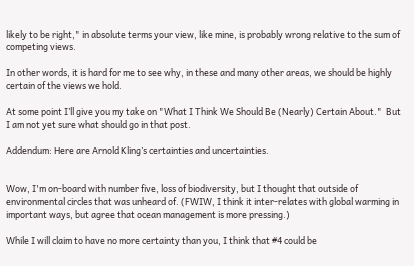likely to be right," in absolute terms your view, like mine, is probably wrong relative to the sum of competing views.

In other words, it is hard for me to see why, in these and many other areas, we should be highly certain of the views we hold.

At some point I’ll give you my take on "What I Think We Should Be (Nearly) Certain About."  But I am not yet sure what should go in that post.

Addendum: Here are Arnold Kling’s certainties and uncertainties.


Wow, I'm on-board with number five, loss of biodiversity, but I thought that outside of environmental circles that was unheard of. (FWIW, I think it inter-relates with global warming in important ways, but agree that ocean management is more pressing.)

While I will claim to have no more certainty than you, I think that #4 could be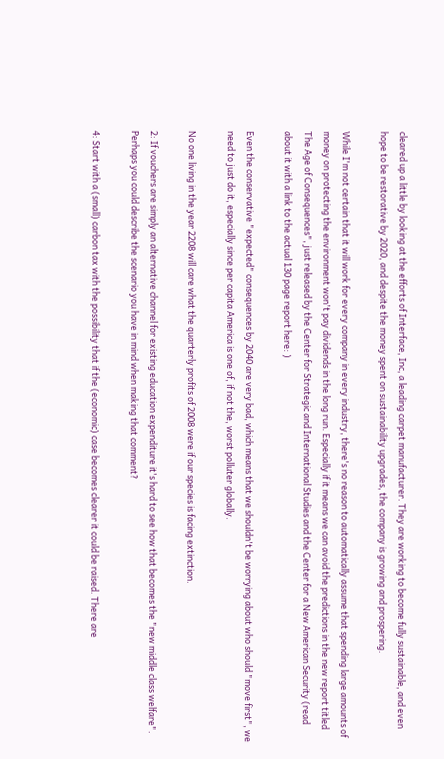cleared up a little by looking at the efforts of Interface, Inc, a leading carpet manufacturer. They are working to become fully sustainable, and even hope to be restorative by 2020, and despite the money spent on sustainability upgrades, the company is growing and prospering.

While I'm not certain that it will work for every company in every industry, there's no reason to automatically assume that spending large amounts of money on protecting the environment won't pay dividends in the long run. Especially if it means we can avoid the predictions in the new report titled The Age of Consequences", just released by the Center for Strategic and International Studies and the Center for a New American Security (read about it with a link to the actual 130 page report here: )

Even the conservative "expected" consequences by 2040 are very bad, which means that we shouldn't be worrying about who should "move first", we need to just do it, especially since per capita America is one of, if not the, worst polluter globally.

No one living in the year 2208 will care what the quarterly profits of 2008 were if our species is facing extinction.

2: If vouchers are simply an alternative channel for existing education expenditure it's hard to see how that becomes the "new middle class welfare". Perhaps you could describe the scenario you have in mind when making that comment?

4: Start with a (small) carbon tax with the possibility that if the (economic) case becomes clearer it could be raised. There are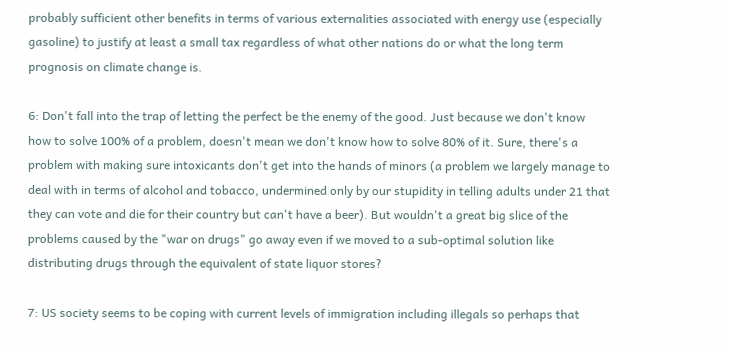probably sufficient other benefits in terms of various externalities associated with energy use (especially gasoline) to justify at least a small tax regardless of what other nations do or what the long term prognosis on climate change is.

6: Don't fall into the trap of letting the perfect be the enemy of the good. Just because we don't know how to solve 100% of a problem, doesn't mean we don't know how to solve 80% of it. Sure, there's a problem with making sure intoxicants don't get into the hands of minors (a problem we largely manage to deal with in terms of alcohol and tobacco, undermined only by our stupidity in telling adults under 21 that they can vote and die for their country but can't have a beer). But wouldn't a great big slice of the problems caused by the "war on drugs" go away even if we moved to a sub-optimal solution like distributing drugs through the equivalent of state liquor stores?

7: US society seems to be coping with current levels of immigration including illegals so perhaps that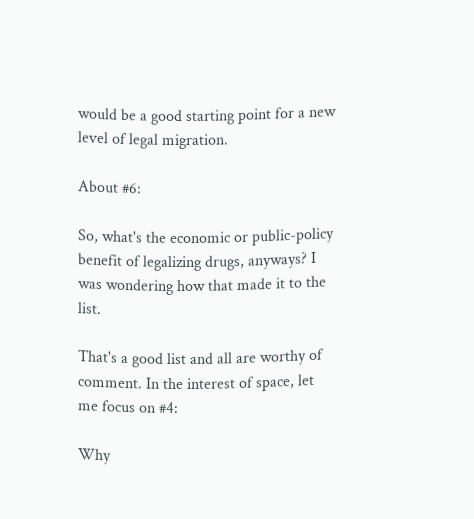would be a good starting point for a new level of legal migration.

About #6:

So, what's the economic or public-policy benefit of legalizing drugs, anyways? I was wondering how that made it to the list.

That's a good list and all are worthy of comment. In the interest of space, let me focus on #4:

Why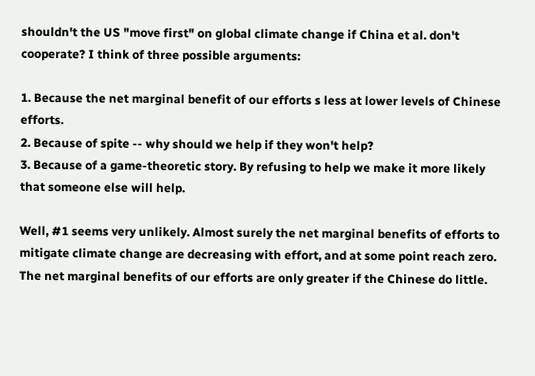shouldn't the US "move first" on global climate change if China et al. don't cooperate? I think of three possible arguments:

1. Because the net marginal benefit of our efforts s less at lower levels of Chinese efforts.
2. Because of spite -- why should we help if they won't help?
3. Because of a game-theoretic story. By refusing to help we make it more likely that someone else will help.

Well, #1 seems very unlikely. Almost surely the net marginal benefits of efforts to mitigate climate change are decreasing with effort, and at some point reach zero. The net marginal benefits of our efforts are only greater if the Chinese do little.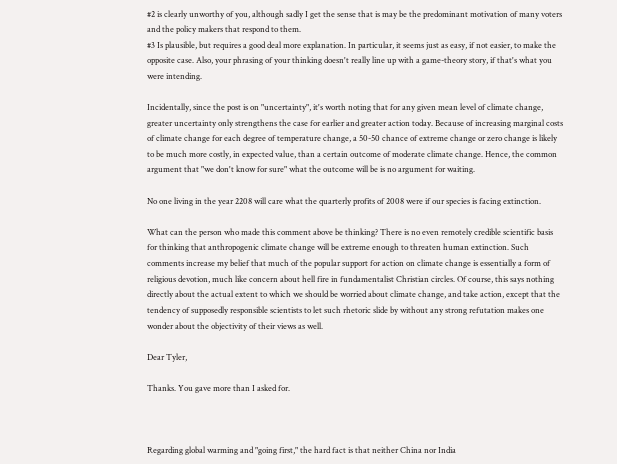#2 is clearly unworthy of you, although sadly I get the sense that is may be the predominant motivation of many voters and the policy makers that respond to them.
#3 Is plausible, but requires a good deal more explanation. In particular, it seems just as easy, if not easier, to make the opposite case. Also, your phrasing of your thinking doesn't really line up with a game-theory story, if that's what you were intending.

Incidentally, since the post is on "uncertainty", it's worth noting that for any given mean level of climate change, greater uncertainty only strengthens the case for earlier and greater action today. Because of increasing marginal costs of climate change for each degree of temperature change, a 50-50 chance of extreme change or zero change is likely to be much more costly, in expected value, than a certain outcome of moderate climate change. Hence, the common argument that "we don't know for sure" what the outcome will be is no argument for waiting.

No one living in the year 2208 will care what the quarterly profits of 2008 were if our species is facing extinction.

What can the person who made this comment above be thinking? There is no even remotely credible scientific basis for thinking that anthropogenic climate change will be extreme enough to threaten human extinction. Such comments increase my belief that much of the popular support for action on climate change is essentially a form of religious devotion, much like concern about hell fire in fundamentalist Christian circles. Of course, this says nothing directly about the actual extent to which we should be worried about climate change, and take action, except that the tendency of supposedly responsible scientists to let such rhetoric slide by without any strong refutation makes one wonder about the objectivity of their views as well.

Dear Tyler,

Thanks. You gave more than I asked for.



Regarding global warming and "going first," the hard fact is that neither China nor India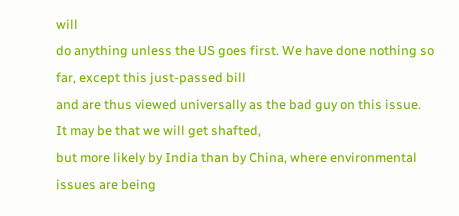will
do anything unless the US goes first. We have done nothing so far, except this just-passed bill
and are thus viewed universally as the bad guy on this issue. It may be that we will get shafted,
but more likely by India than by China, where environmental issues are being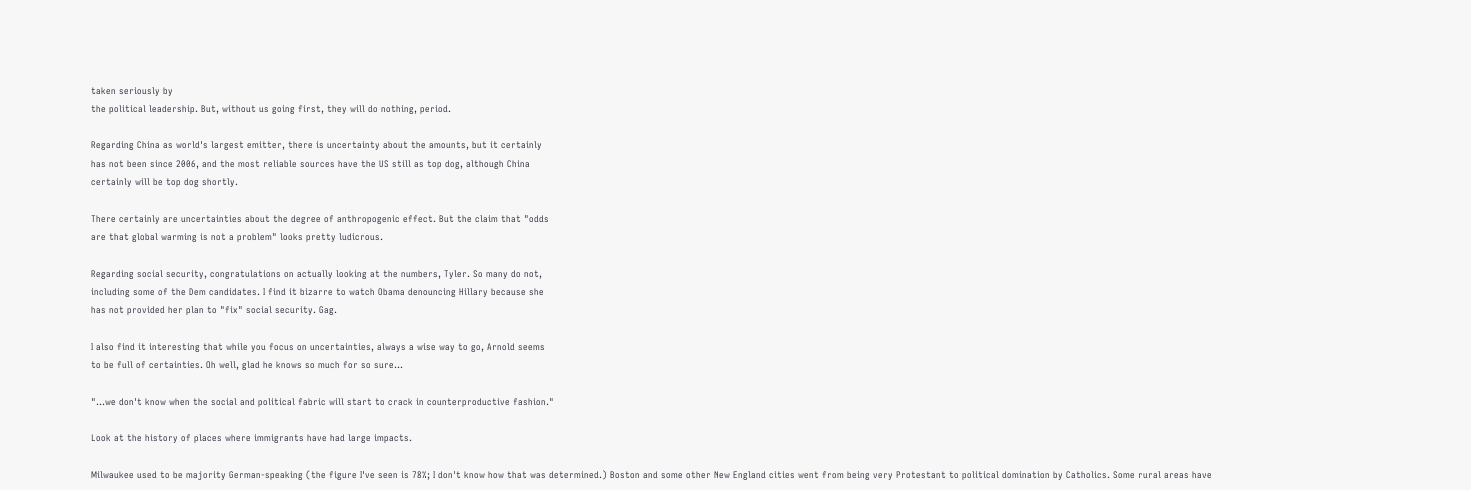taken seriously by
the political leadership. But, without us going first, they will do nothing, period.

Regarding China as world's largest emitter, there is uncertainty about the amounts, but it certainly
has not been since 2006, and the most reliable sources have the US still as top dog, although China
certainly will be top dog shortly.

There certainly are uncertainties about the degree of anthropogenic effect. But the claim that "odds
are that global warming is not a problem" looks pretty ludicrous.

Regarding social security, congratulations on actually looking at the numbers, Tyler. So many do not,
including some of the Dem candidates. I find it bizarre to watch Obama denouncing Hillary because she
has not provided her plan to "fix" social security. Gag.

I also find it interesting that while you focus on uncertainties, always a wise way to go, Arnold seems
to be full of certainties. Oh well, glad he knows so much for so sure...

"...we don't know when the social and political fabric will start to crack in counterproductive fashion."

Look at the history of places where immigrants have had large impacts.

Milwaukee used to be majority German-speaking (the figure I've seen is 78%; I don't know how that was determined.) Boston and some other New England cities went from being very Protestant to political domination by Catholics. Some rural areas have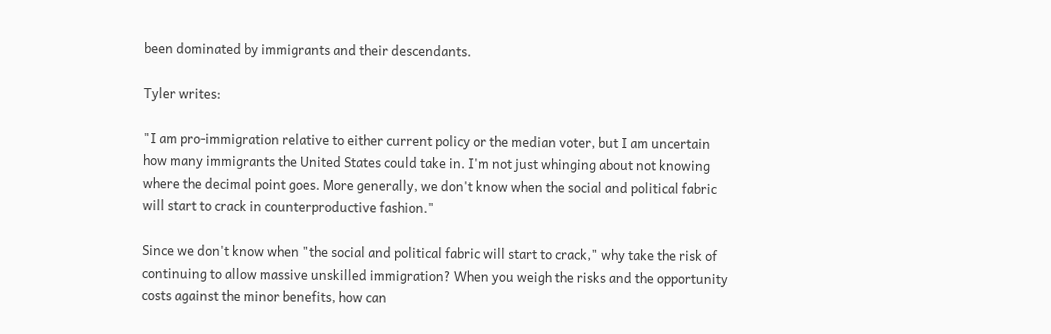been dominated by immigrants and their descendants.

Tyler writes:

"I am pro-immigration relative to either current policy or the median voter, but I am uncertain how many immigrants the United States could take in. I'm not just whinging about not knowing where the decimal point goes. More generally, we don't know when the social and political fabric will start to crack in counterproductive fashion."

Since we don't know when "the social and political fabric will start to crack," why take the risk of continuing to allow massive unskilled immigration? When you weigh the risks and the opportunity costs against the minor benefits, how can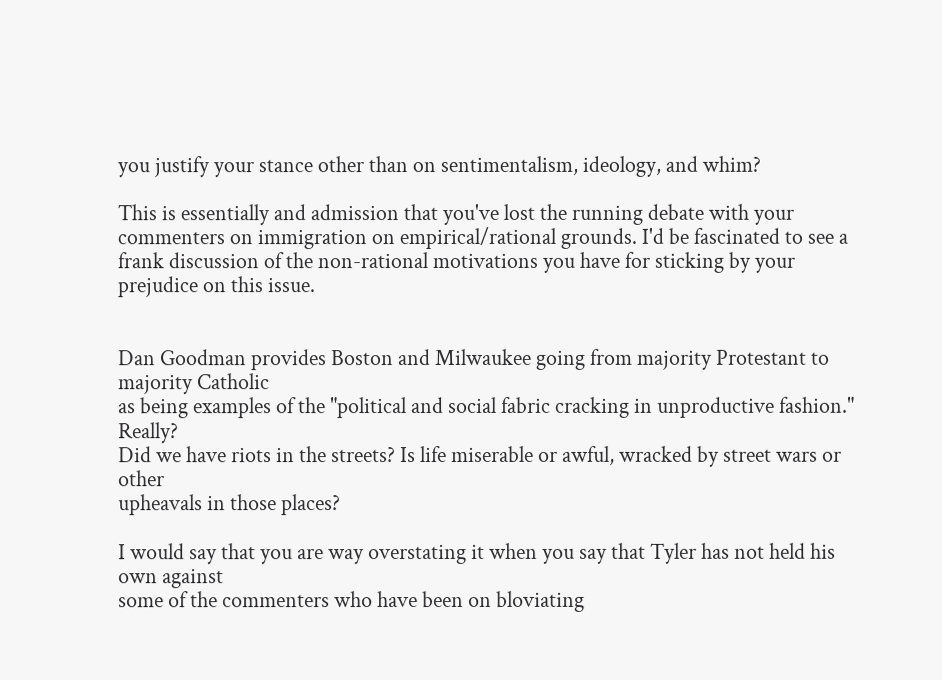you justify your stance other than on sentimentalism, ideology, and whim?

This is essentially and admission that you've lost the running debate with your commenters on immigration on empirical/rational grounds. I'd be fascinated to see a frank discussion of the non-rational motivations you have for sticking by your prejudice on this issue.


Dan Goodman provides Boston and Milwaukee going from majority Protestant to majority Catholic
as being examples of the "political and social fabric cracking in unproductive fashion." Really?
Did we have riots in the streets? Is life miserable or awful, wracked by street wars or other
upheavals in those places?

I would say that you are way overstating it when you say that Tyler has not held his own against
some of the commenters who have been on bloviating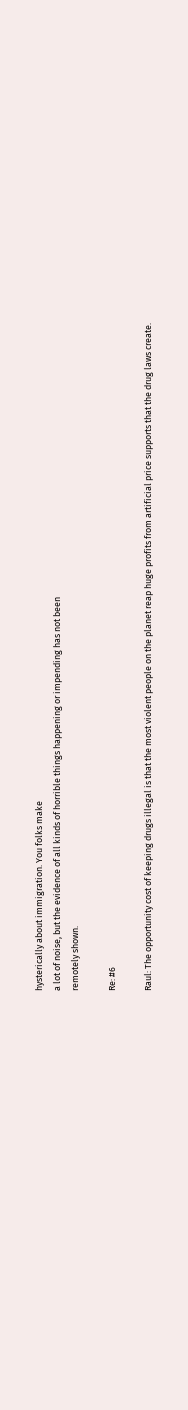hysterically about immigration. You folks make
a lot of noise, but the evidence of all kinds of horrible things happening or impending has not been
remotely shown.

Re: #6

Raul: The opportunity cost of keeping drugs illegal is that the most violent people on the planet reap huge profits from artificial price supports that the drug laws create.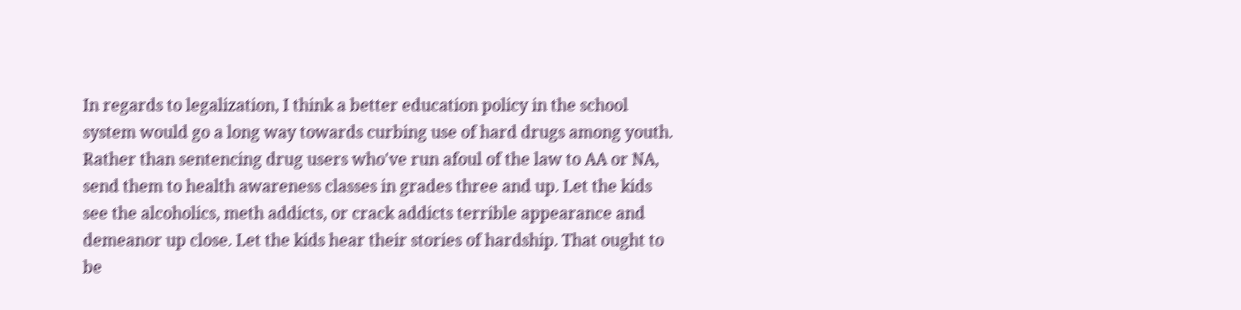In regards to legalization, I think a better education policy in the school system would go a long way towards curbing use of hard drugs among youth. Rather than sentencing drug users who've run afoul of the law to AA or NA, send them to health awareness classes in grades three and up. Let the kids see the alcoholics, meth addicts, or crack addicts terrible appearance and demeanor up close. Let the kids hear their stories of hardship. That ought to be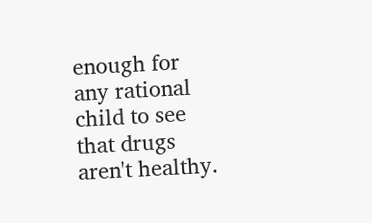enough for any rational child to see that drugs aren't healthy.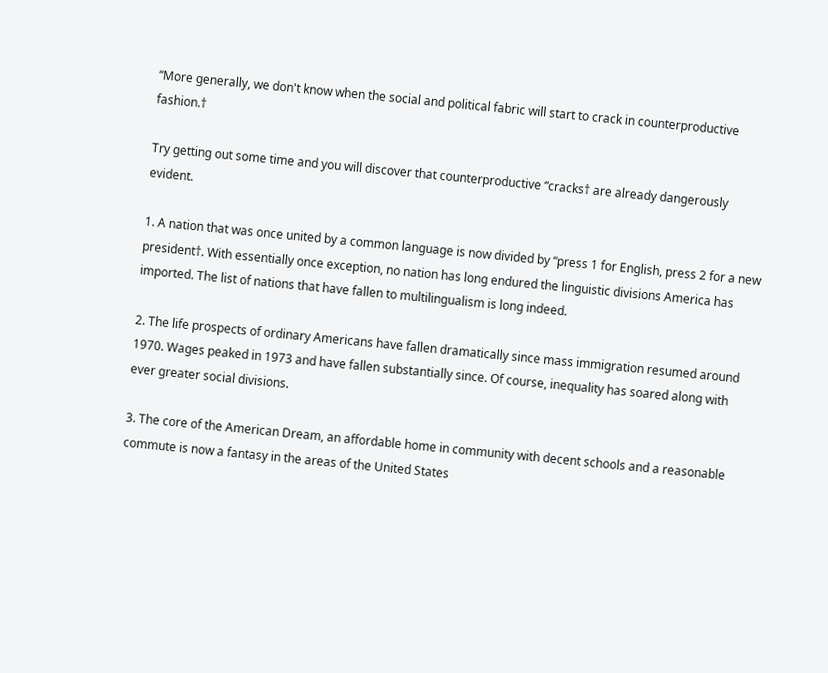“More generally, we don't know when the social and political fabric will start to crack in counterproductive fashion.†

Try getting out some time and you will discover that counterproductive “cracks† are already dangerously evident.

1. A nation that was once united by a common language is now divided by “press 1 for English, press 2 for a new president†. With essentially once exception, no nation has long endured the linguistic divisions America has imported. The list of nations that have fallen to multilingualism is long indeed.

2. The life prospects of ordinary Americans have fallen dramatically since mass immigration resumed around 1970. Wages peaked in 1973 and have fallen substantially since. Of course, inequality has soared along with ever greater social divisions.

3. The core of the American Dream, an affordable home in community with decent schools and a reasonable commute is now a fantasy in the areas of the United States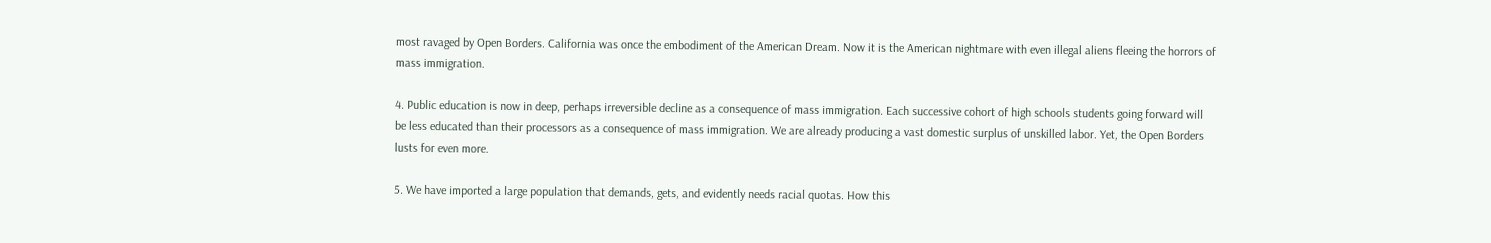most ravaged by Open Borders. California was once the embodiment of the American Dream. Now it is the American nightmare with even illegal aliens fleeing the horrors of mass immigration.

4. Public education is now in deep, perhaps irreversible decline as a consequence of mass immigration. Each successive cohort of high schools students going forward will be less educated than their processors as a consequence of mass immigration. We are already producing a vast domestic surplus of unskilled labor. Yet, the Open Borders lusts for even more.

5. We have imported a large population that demands, gets, and evidently needs racial quotas. How this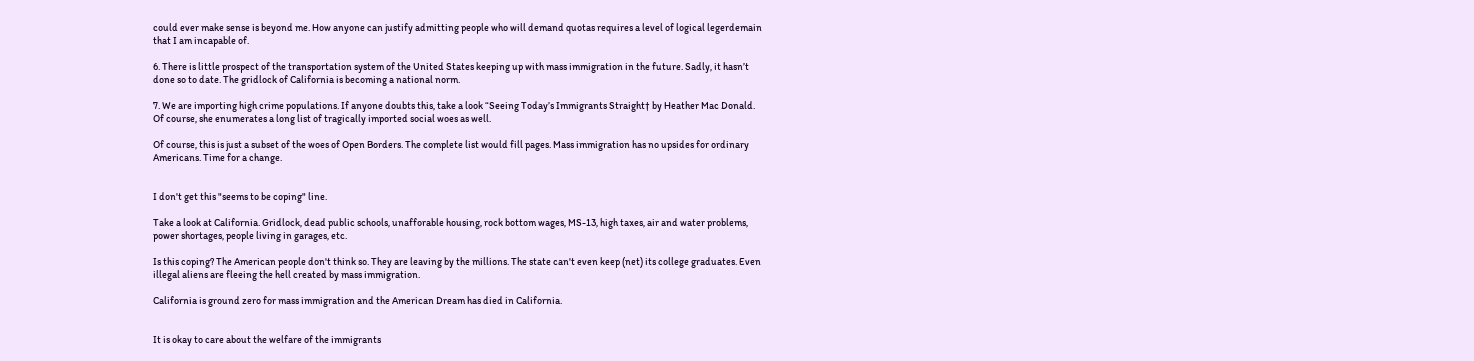could ever make sense is beyond me. How anyone can justify admitting people who will demand quotas requires a level of logical legerdemain that I am incapable of.

6. There is little prospect of the transportation system of the United States keeping up with mass immigration in the future. Sadly, it hasn’t done so to date. The gridlock of California is becoming a national norm.

7. We are importing high crime populations. If anyone doubts this, take a look “Seeing Today’s Immigrants Straight† by Heather Mac Donald. Of course, she enumerates a long list of tragically imported social woes as well.

Of course, this is just a subset of the woes of Open Borders. The complete list would fill pages. Mass immigration has no upsides for ordinary Americans. Time for a change.


I don't get this "seems to be coping" line.

Take a look at California. Gridlock, dead public schools, unafforable housing, rock bottom wages, MS-13, high taxes, air and water problems, power shortages, people living in garages, etc.

Is this coping? The American people don't think so. They are leaving by the millions. The state can't even keep (net) its college graduates. Even illegal aliens are fleeing the hell created by mass immigration.

California is ground zero for mass immigration and the American Dream has died in California.


It is okay to care about the welfare of the immigrants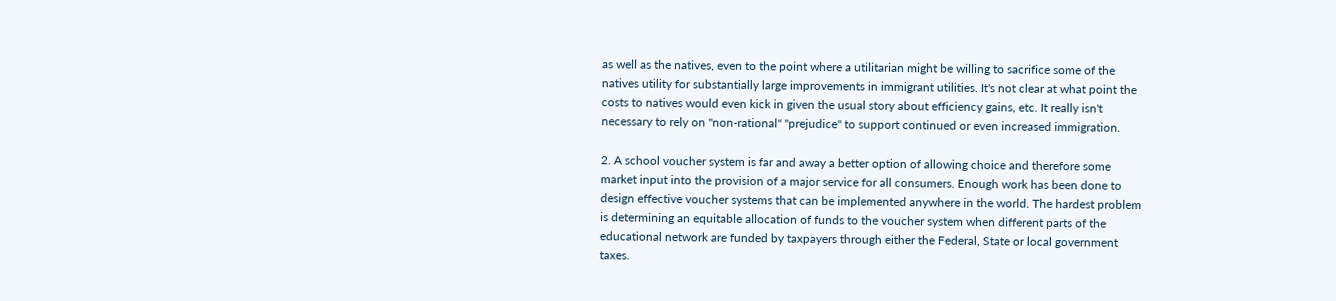as well as the natives, even to the point where a utilitarian might be willing to sacrifice some of the natives utility for substantially large improvements in immigrant utilities. It's not clear at what point the costs to natives would even kick in given the usual story about efficiency gains, etc. It really isn't necessary to rely on "non-rational" "prejudice" to support continued or even increased immigration.

2. A school voucher system is far and away a better option of allowing choice and therefore some market input into the provision of a major service for all consumers. Enough work has been done to design effective voucher systems that can be implemented anywhere in the world. The hardest problem is determining an equitable allocation of funds to the voucher system when different parts of the educational network are funded by taxpayers through either the Federal, State or local government taxes.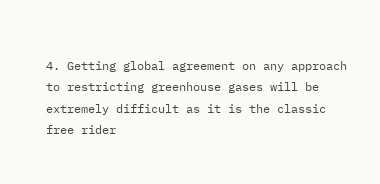4. Getting global agreement on any approach to restricting greenhouse gases will be extremely difficult as it is the classic free rider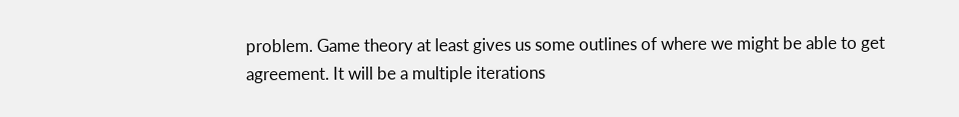problem. Game theory at least gives us some outlines of where we might be able to get agreement. It will be a multiple iterations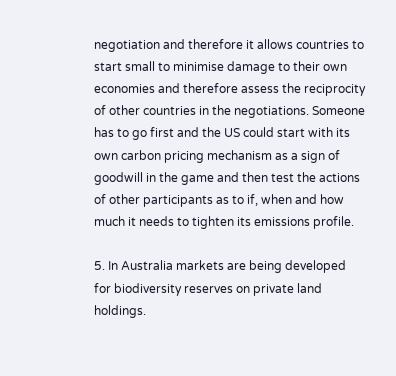negotiation and therefore it allows countries to start small to minimise damage to their own economies and therefore assess the reciprocity of other countries in the negotiations. Someone has to go first and the US could start with its own carbon pricing mechanism as a sign of goodwill in the game and then test the actions of other participants as to if, when and how much it needs to tighten its emissions profile.

5. In Australia markets are being developed for biodiversity reserves on private land holdings.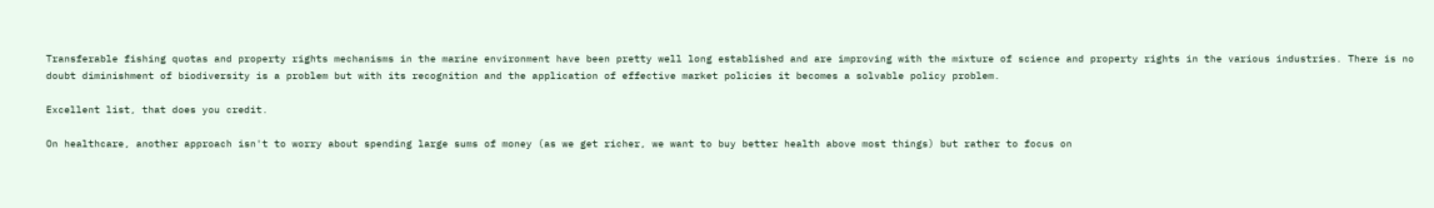Transferable fishing quotas and property rights mechanisms in the marine environment have been pretty well long established and are improving with the mixture of science and property rights in the various industries. There is no doubt diminishment of biodiversity is a problem but with its recognition and the application of effective market policies it becomes a solvable policy problem.

Excellent list, that does you credit.

On healthcare, another approach isn't to worry about spending large sums of money (as we get richer, we want to buy better health above most things) but rather to focus on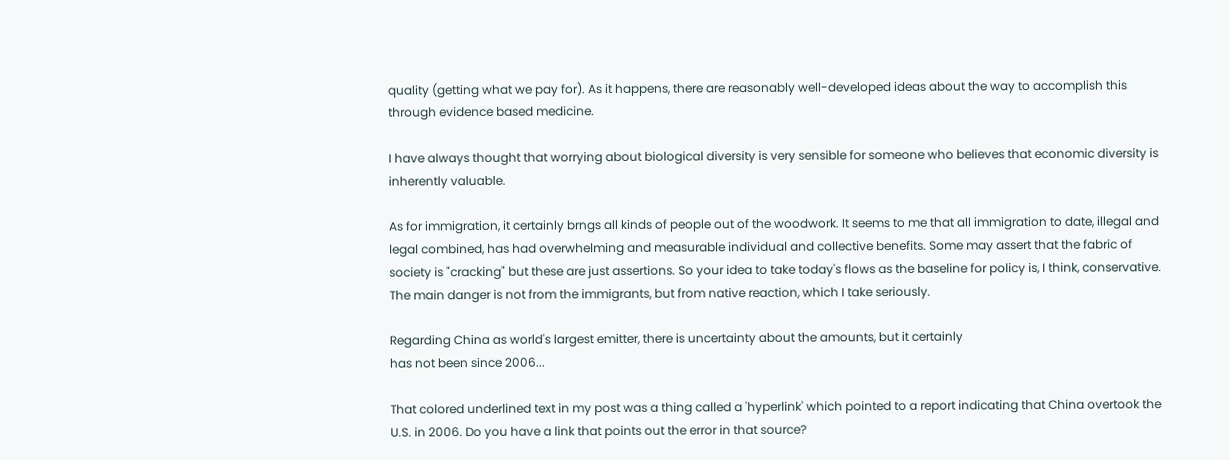quality (getting what we pay for). As it happens, there are reasonably well-developed ideas about the way to accomplish this through evidence based medicine.

I have always thought that worrying about biological diversity is very sensible for someone who believes that economic diversity is inherently valuable.

As for immigration, it certainly brngs all kinds of people out of the woodwork. It seems to me that all immigration to date, illegal and legal combined, has had overwhelming and measurable individual and collective benefits. Some may assert that the fabric of society is "cracking" but these are just assertions. So your idea to take today's flows as the baseline for policy is, I think, conservative. The main danger is not from the immigrants, but from native reaction, which I take seriously.

Regarding China as world's largest emitter, there is uncertainty about the amounts, but it certainly
has not been since 2006...

That colored underlined text in my post was a thing called a 'hyperlink' which pointed to a report indicating that China overtook the U.S. in 2006. Do you have a link that points out the error in that source?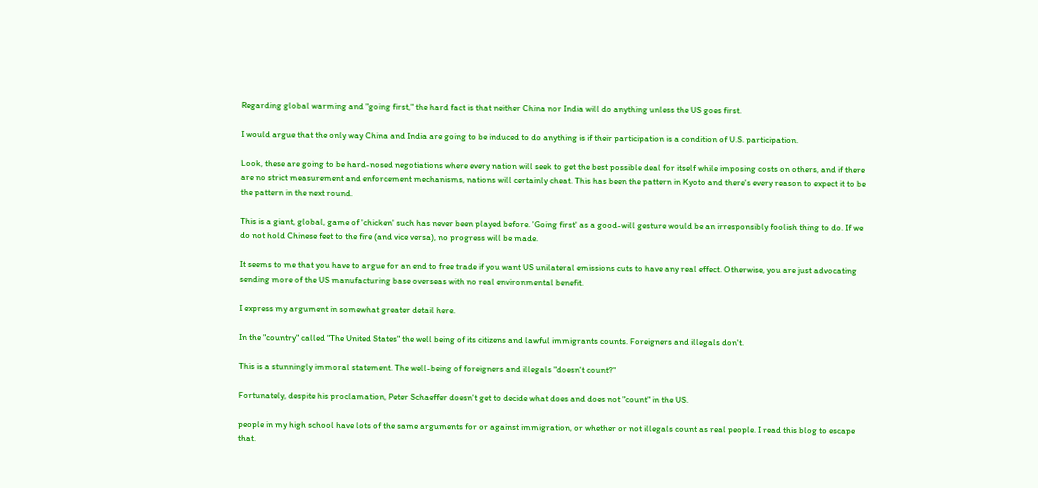Regarding global warming and "going first," the hard fact is that neither China nor India will do anything unless the US goes first.

I would argue that the only way China and India are going to be induced to do anything is if their participation is a condition of U.S. participation.

Look, these are going to be hard-nosed negotiations where every nation will seek to get the best possible deal for itself while imposing costs on others, and if there are no strict measurement and enforcement mechanisms, nations will certainly cheat. This has been the pattern in Kyoto and there's every reason to expect it to be the pattern in the next round.

This is a giant, global, game of 'chicken' such has never been played before. 'Going first' as a good-will gesture would be an irresponsibly foolish thing to do. If we do not hold Chinese feet to the fire (and vice versa), no progress will be made.

It seems to me that you have to argue for an end to free trade if you want US unilateral emissions cuts to have any real effect. Otherwise, you are just advocating sending more of the US manufacturing base overseas with no real environmental benefit.

I express my argument in somewhat greater detail here.

In the "country" called "The United States" the well being of its citizens and lawful immigrants counts. Foreigners and illegals don't.

This is a stunningly immoral statement. The well-being of foreigners and illegals "doesn't count?"

Fortunately, despite his proclamation, Peter Schaeffer doesn't get to decide what does and does not "count" in the US.

people in my high school have lots of the same arguments for or against immigration, or whether or not illegals count as real people. I read this blog to escape that.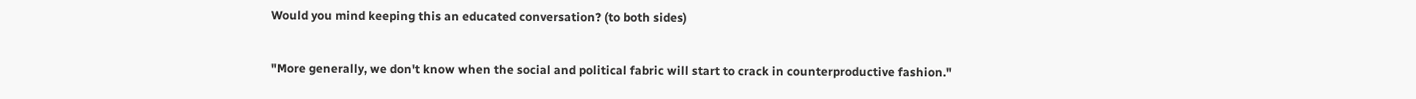Would you mind keeping this an educated conversation? (to both sides)

"More generally, we don't know when the social and political fabric will start to crack in counterproductive fashion."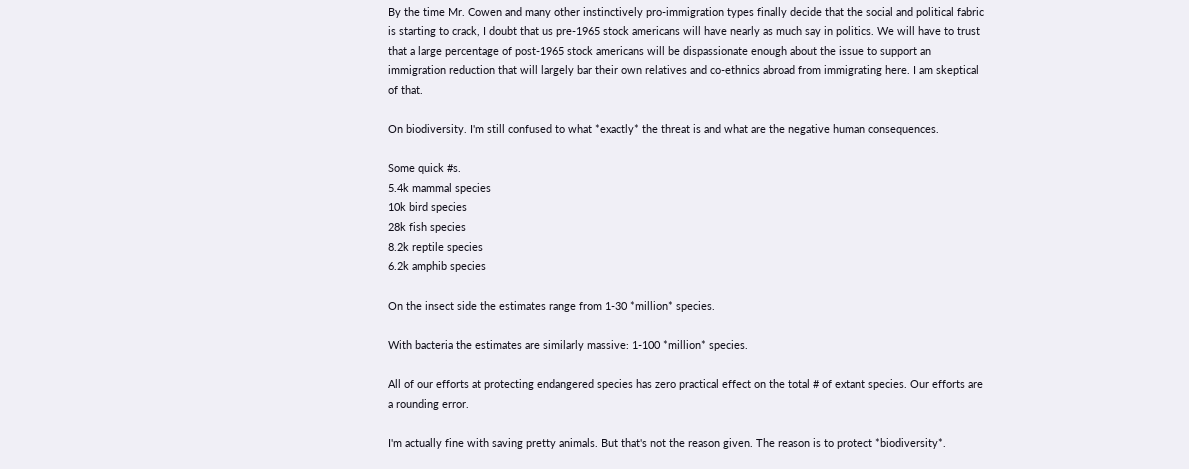By the time Mr. Cowen and many other instinctively pro-immigration types finally decide that the social and political fabric is starting to crack, I doubt that us pre-1965 stock americans will have nearly as much say in politics. We will have to trust that a large percentage of post-1965 stock americans will be dispassionate enough about the issue to support an immigration reduction that will largely bar their own relatives and co-ethnics abroad from immigrating here. I am skeptical of that.

On biodiversity. I'm still confused to what *exactly* the threat is and what are the negative human consequences.

Some quick #s.
5.4k mammal species
10k bird species
28k fish species
8.2k reptile species
6.2k amphib species

On the insect side the estimates range from 1-30 *million* species.

With bacteria the estimates are similarly massive: 1-100 *million* species.

All of our efforts at protecting endangered species has zero practical effect on the total # of extant species. Our efforts are a rounding error.

I'm actually fine with saving pretty animals. But that's not the reason given. The reason is to protect *biodiversity*.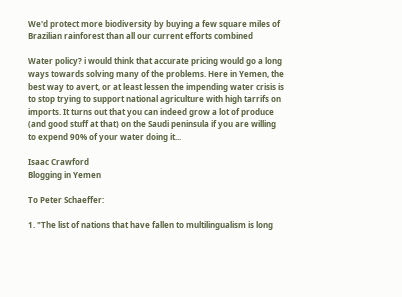We'd protect more biodiversity by buying a few square miles of Brazilian rainforest than all our current efforts combined

Water policy? i would think that accurate pricing would go a long ways towards solving many of the problems. Here in Yemen, the best way to avert, or at least lessen the impending water crisis is to stop trying to support national agriculture with high tarrifs on imports. It turns out that you can indeed grow a lot of produce (and good stuff at that) on the Saudi peninsula if you are willing to expend 90% of your water doing it...

Isaac Crawford
Blogging in Yemen

To Peter Schaeffer:

1. "The list of nations that have fallen to multilingualism is long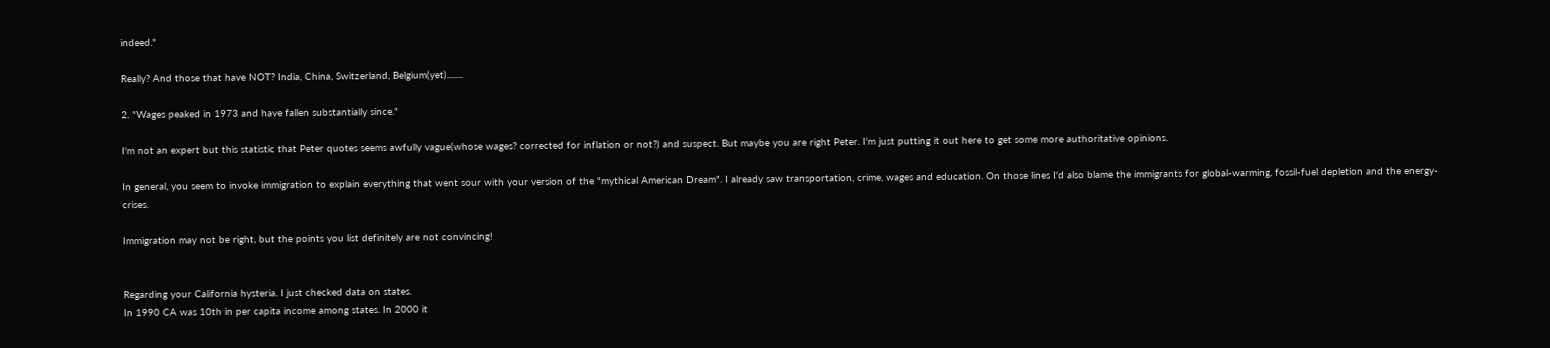indeed."

Really? And those that have NOT? India, China, Switzerland, Belgium(yet)........

2. "Wages peaked in 1973 and have fallen substantially since."

I'm not an expert but this statistic that Peter quotes seems awfully vague(whose wages? corrected for inflation or not?) and suspect. But maybe you are right Peter. I'm just putting it out here to get some more authoritative opinions.

In general, you seem to invoke immigration to explain everything that went sour with your version of the "mythical American Dream". I already saw transportation, crime, wages and education. On those lines I'd also blame the immigrants for global-warming, fossil-fuel depletion and the energy-crises.

Immigration may not be right, but the points you list definitely are not convincing!


Regarding your California hysteria. I just checked data on states.
In 1990 CA was 10th in per capita income among states. In 2000 it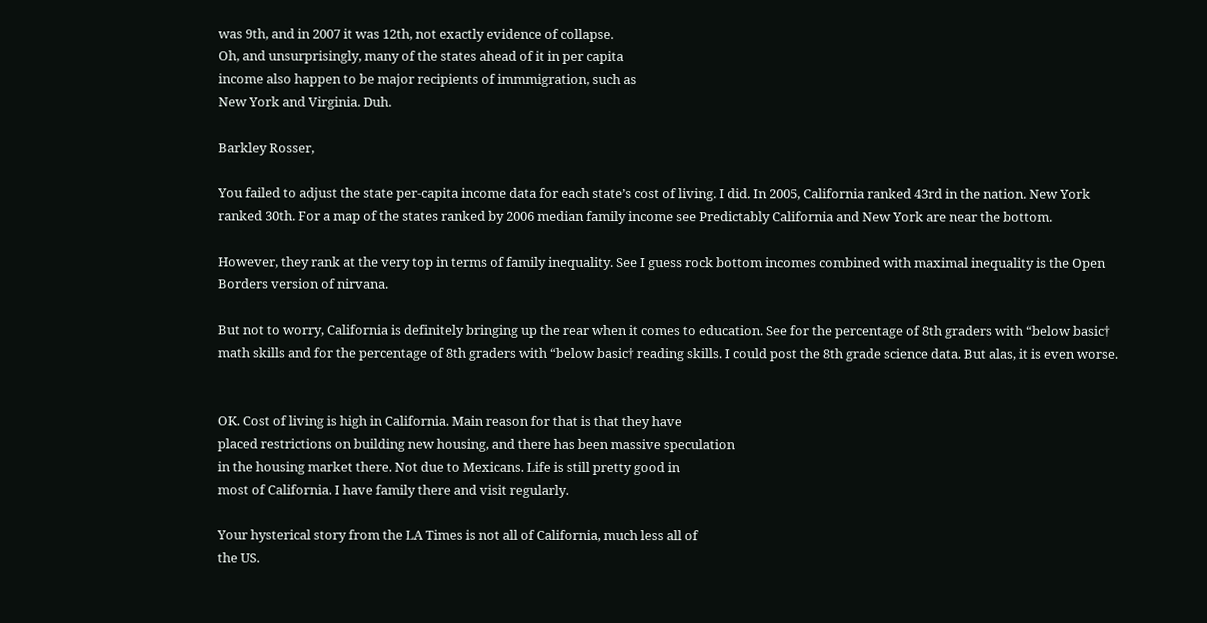was 9th, and in 2007 it was 12th, not exactly evidence of collapse.
Oh, and unsurprisingly, many of the states ahead of it in per capita
income also happen to be major recipients of immmigration, such as
New York and Virginia. Duh.

Barkley Rosser,

You failed to adjust the state per-capita income data for each state’s cost of living. I did. In 2005, California ranked 43rd in the nation. New York ranked 30th. For a map of the states ranked by 2006 median family income see Predictably California and New York are near the bottom.

However, they rank at the very top in terms of family inequality. See I guess rock bottom incomes combined with maximal inequality is the Open Borders version of nirvana.

But not to worry, California is definitely bringing up the rear when it comes to education. See for the percentage of 8th graders with “below basic† math skills and for the percentage of 8th graders with “below basic† reading skills. I could post the 8th grade science data. But alas, it is even worse.


OK. Cost of living is high in California. Main reason for that is that they have
placed restrictions on building new housing, and there has been massive speculation
in the housing market there. Not due to Mexicans. Life is still pretty good in
most of California. I have family there and visit regularly.

Your hysterical story from the LA Times is not all of California, much less all of
the US.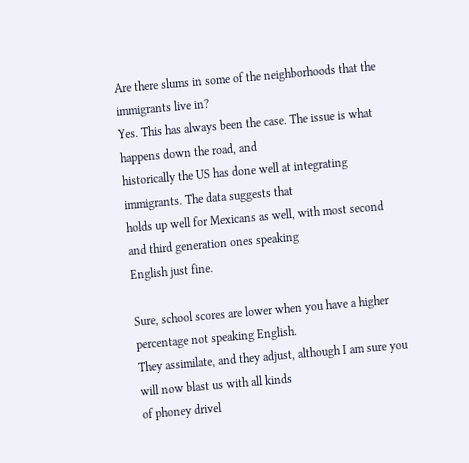Are there slums in some of the neighborhoods that the immigrants live in?
Yes. This has always been the case. The issue is what happens down the road, and
historically the US has done well at integrating immigrants. The data suggests that
holds up well for Mexicans as well, with most second and third generation ones speaking
English just fine.

Sure, school scores are lower when you have a higher percentage not speaking English.
They assimilate, and they adjust, although I am sure you will now blast us with all kinds
of phoney drivel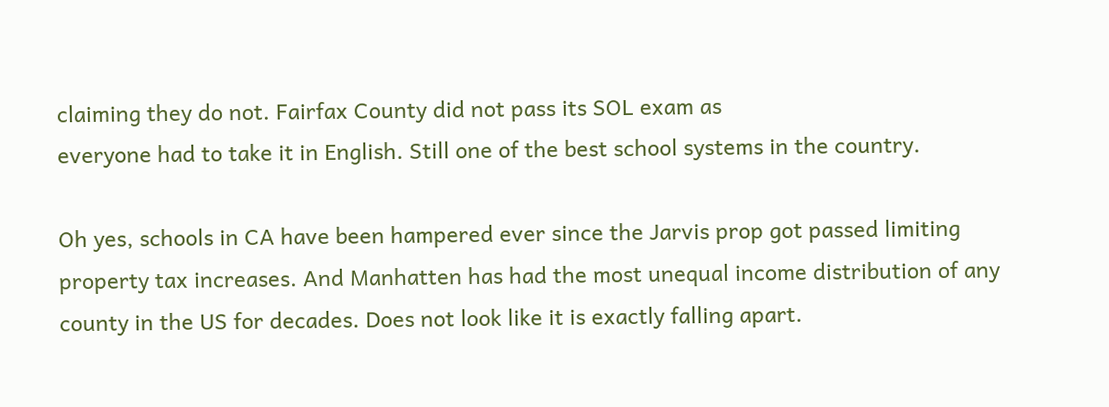claiming they do not. Fairfax County did not pass its SOL exam as
everyone had to take it in English. Still one of the best school systems in the country.

Oh yes, schools in CA have been hampered ever since the Jarvis prop got passed limiting
property tax increases. And Manhatten has had the most unequal income distribution of any
county in the US for decades. Does not look like it is exactly falling apart.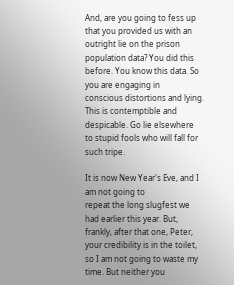And, are you going to fess up that you provided us with an outright lie on the prison
population data? You did this before. You know this data. So you are engaging in
conscious distortions and lying. This is contemptible and despicable. Go lie elsewhere
to stupid fools who will fall for such tripe.

It is now New Year's Eve, and I am not going to
repeat the long slugfest we had earlier this year. But, frankly, after that one, Peter,
your credibility is in the toilet, so I am not going to waste my time. But neither you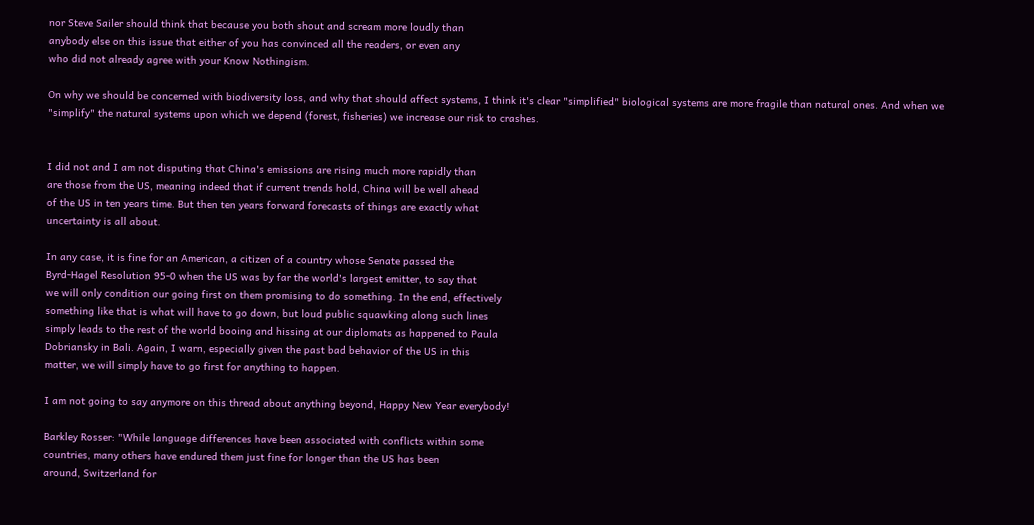nor Steve Sailer should think that because you both shout and scream more loudly than
anybody else on this issue that either of you has convinced all the readers, or even any
who did not already agree with your Know Nothingism.

On why we should be concerned with biodiversity loss, and why that should affect systems, I think it's clear "simplified" biological systems are more fragile than natural ones. And when we "simplify" the natural systems upon which we depend (forest, fisheries) we increase our risk to crashes.


I did not and I am not disputing that China's emissions are rising much more rapidly than
are those from the US, meaning indeed that if current trends hold, China will be well ahead
of the US in ten years time. But then ten years forward forecasts of things are exactly what
uncertainty is all about.

In any case, it is fine for an American, a citizen of a country whose Senate passed the
Byrd-Hagel Resolution 95-0 when the US was by far the world's largest emitter, to say that
we will only condition our going first on them promising to do something. In the end, effectively
something like that is what will have to go down, but loud public squawking along such lines
simply leads to the rest of the world booing and hissing at our diplomats as happened to Paula
Dobriansky in Bali. Again, I warn, especially given the past bad behavior of the US in this
matter, we will simply have to go first for anything to happen.

I am not going to say anymore on this thread about anything beyond, Happy New Year everybody!

Barkley Rosser: "While language differences have been associated with conflicts within some
countries, many others have endured them just fine for longer than the US has been
around, Switzerland for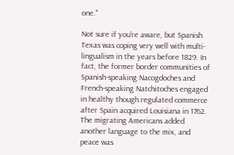one."

Not sure if you're aware, but Spanish Texas was coping very well with multi-lingualism in the years before 1829. In fact, the former border communities of Spanish-speaking Nacogdoches and French-speaking Natchitoches engaged in healthy though regulated commerce after Spain acquired Louisiana in 1762. The migrating Americans added another language to the mix, and peace was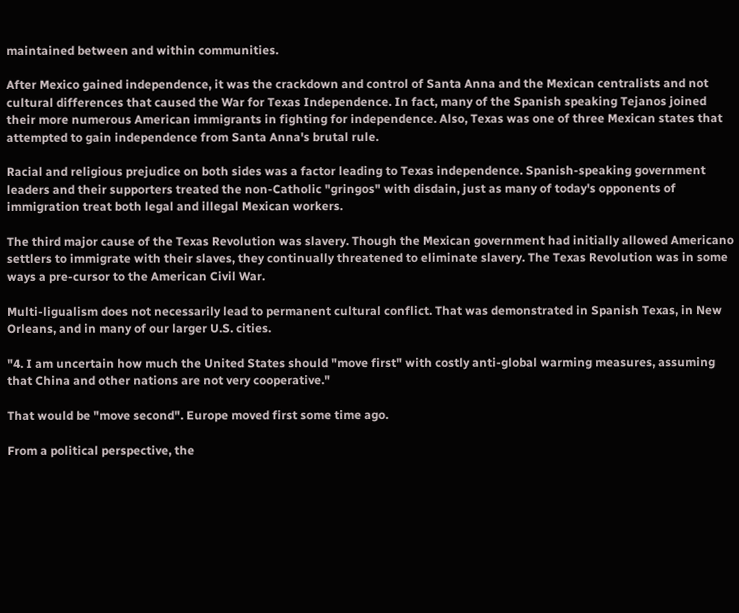maintained between and within communities.

After Mexico gained independence, it was the crackdown and control of Santa Anna and the Mexican centralists and not cultural differences that caused the War for Texas Independence. In fact, many of the Spanish speaking Tejanos joined their more numerous American immigrants in fighting for independence. Also, Texas was one of three Mexican states that attempted to gain independence from Santa Anna's brutal rule.

Racial and religious prejudice on both sides was a factor leading to Texas independence. Spanish-speaking government leaders and their supporters treated the non-Catholic "gringos" with disdain, just as many of today's opponents of immigration treat both legal and illegal Mexican workers.

The third major cause of the Texas Revolution was slavery. Though the Mexican government had initially allowed Americano settlers to immigrate with their slaves, they continually threatened to eliminate slavery. The Texas Revolution was in some ways a pre-cursor to the American Civil War.

Multi-ligualism does not necessarily lead to permanent cultural conflict. That was demonstrated in Spanish Texas, in New Orleans, and in many of our larger U.S. cities.

"4. I am uncertain how much the United States should "move first" with costly anti-global warming measures, assuming that China and other nations are not very cooperative."

That would be "move second". Europe moved first some time ago.

From a political perspective, the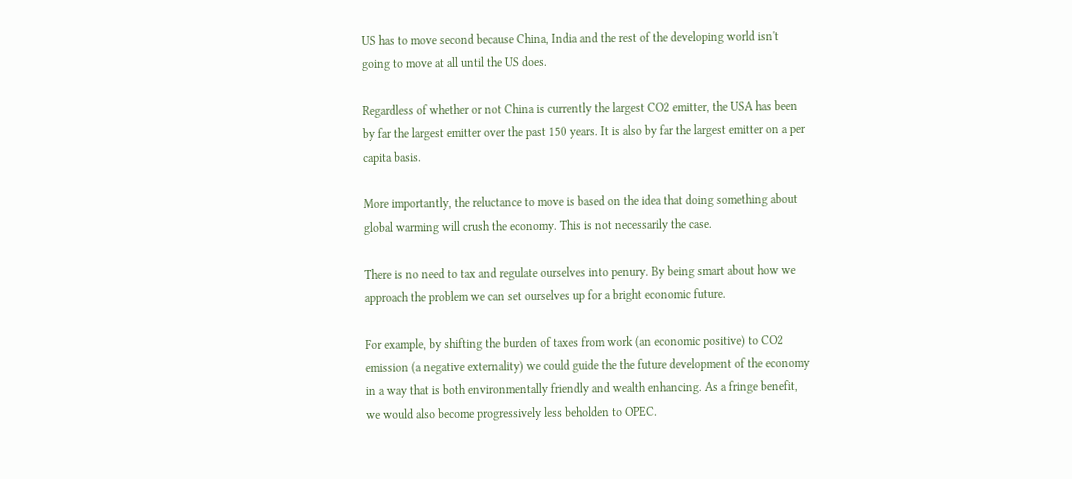US has to move second because China, India and the rest of the developing world isn't going to move at all until the US does.

Regardless of whether or not China is currently the largest CO2 emitter, the USA has been by far the largest emitter over the past 150 years. It is also by far the largest emitter on a per capita basis.

More importantly, the reluctance to move is based on the idea that doing something about global warming will crush the economy. This is not necessarily the case.

There is no need to tax and regulate ourselves into penury. By being smart about how we approach the problem we can set ourselves up for a bright economic future.

For example, by shifting the burden of taxes from work (an economic positive) to CO2 emission (a negative externality) we could guide the the future development of the economy in a way that is both environmentally friendly and wealth enhancing. As a fringe benefit, we would also become progressively less beholden to OPEC.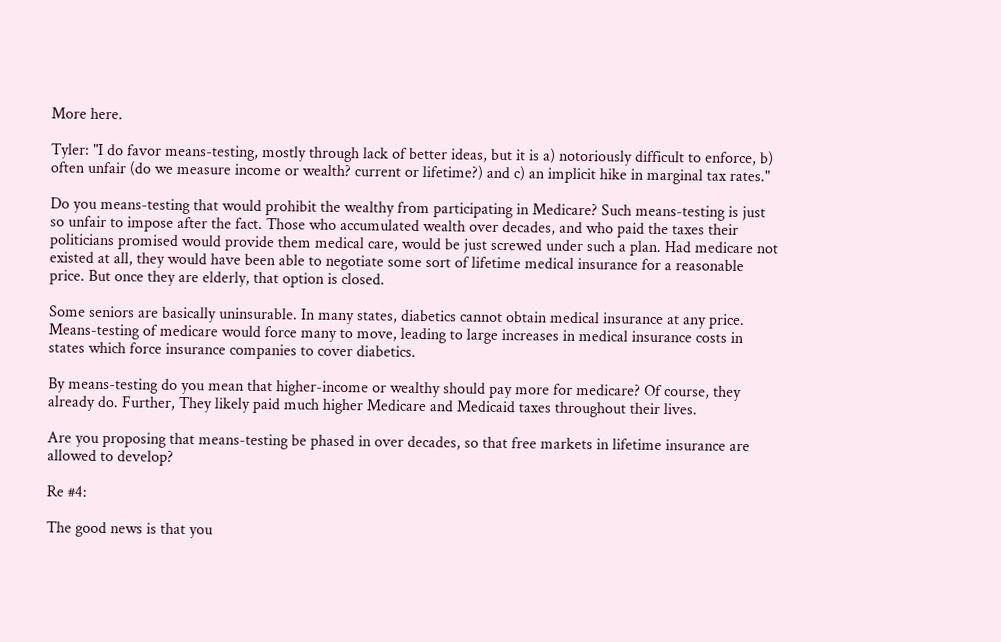More here.

Tyler: "I do favor means-testing, mostly through lack of better ideas, but it is a) notoriously difficult to enforce, b) often unfair (do we measure income or wealth? current or lifetime?) and c) an implicit hike in marginal tax rates."

Do you means-testing that would prohibit the wealthy from participating in Medicare? Such means-testing is just so unfair to impose after the fact. Those who accumulated wealth over decades, and who paid the taxes their politicians promised would provide them medical care, would be just screwed under such a plan. Had medicare not existed at all, they would have been able to negotiate some sort of lifetime medical insurance for a reasonable price. But once they are elderly, that option is closed.

Some seniors are basically uninsurable. In many states, diabetics cannot obtain medical insurance at any price. Means-testing of medicare would force many to move, leading to large increases in medical insurance costs in states which force insurance companies to cover diabetics.

By means-testing do you mean that higher-income or wealthy should pay more for medicare? Of course, they already do. Further, They likely paid much higher Medicare and Medicaid taxes throughout their lives.

Are you proposing that means-testing be phased in over decades, so that free markets in lifetime insurance are allowed to develop?

Re #4:

The good news is that you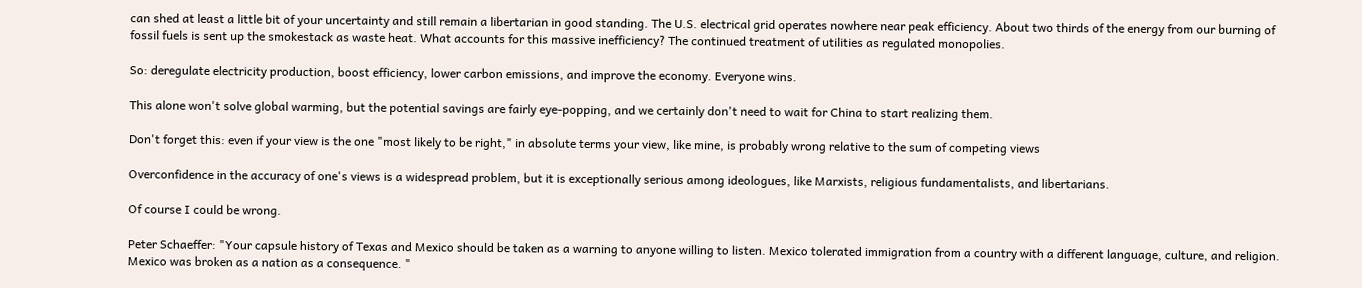can shed at least a little bit of your uncertainty and still remain a libertarian in good standing. The U.S. electrical grid operates nowhere near peak efficiency. About two thirds of the energy from our burning of fossil fuels is sent up the smokestack as waste heat. What accounts for this massive inefficiency? The continued treatment of utilities as regulated monopolies.

So: deregulate electricity production, boost efficiency, lower carbon emissions, and improve the economy. Everyone wins.

This alone won't solve global warming, but the potential savings are fairly eye-popping, and we certainly don't need to wait for China to start realizing them.

Don't forget this: even if your view is the one "most likely to be right," in absolute terms your view, like mine, is probably wrong relative to the sum of competing views

Overconfidence in the accuracy of one's views is a widespread problem, but it is exceptionally serious among ideologues, like Marxists, religious fundamentalists, and libertarians.

Of course I could be wrong.

Peter Schaeffer: "Your capsule history of Texas and Mexico should be taken as a warning to anyone willing to listen. Mexico tolerated immigration from a country with a different language, culture, and religion. Mexico was broken as a nation as a consequence. "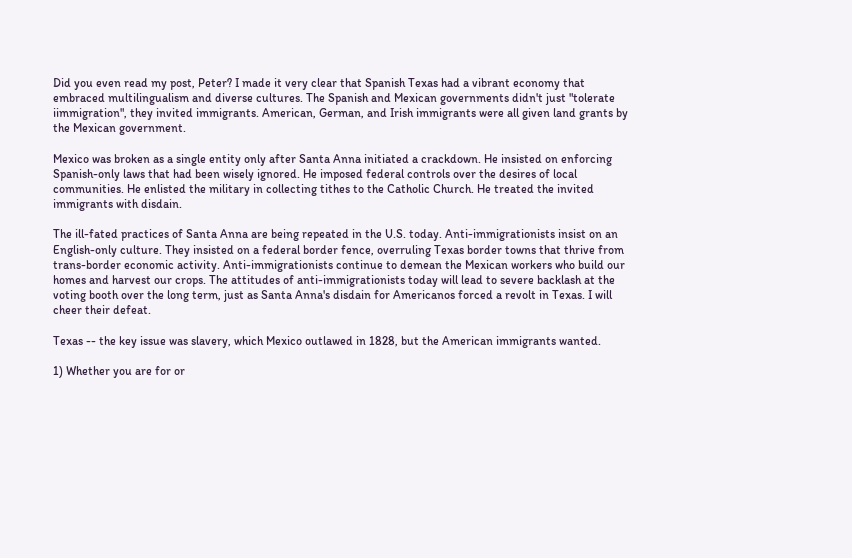Did you even read my post, Peter? I made it very clear that Spanish Texas had a vibrant economy that embraced multilingualism and diverse cultures. The Spanish and Mexican governments didn't just "tolerate iimmigration", they invited immigrants. American, German, and Irish immigrants were all given land grants by the Mexican government.

Mexico was broken as a single entity only after Santa Anna initiated a crackdown. He insisted on enforcing Spanish-only laws that had been wisely ignored. He imposed federal controls over the desires of local communities. He enlisted the military in collecting tithes to the Catholic Church. He treated the invited immigrants with disdain.

The ill-fated practices of Santa Anna are being repeated in the U.S. today. Anti-immigrationists insist on an English-only culture. They insisted on a federal border fence, overruling Texas border towns that thrive from trans-border economic activity. Anti-immigrationists continue to demean the Mexican workers who build our homes and harvest our crops. The attitudes of anti-immigrationists today will lead to severe backlash at the voting booth over the long term, just as Santa Anna's disdain for Americanos forced a revolt in Texas. I will cheer their defeat.

Texas -- the key issue was slavery, which Mexico outlawed in 1828, but the American immigrants wanted.

1) Whether you are for or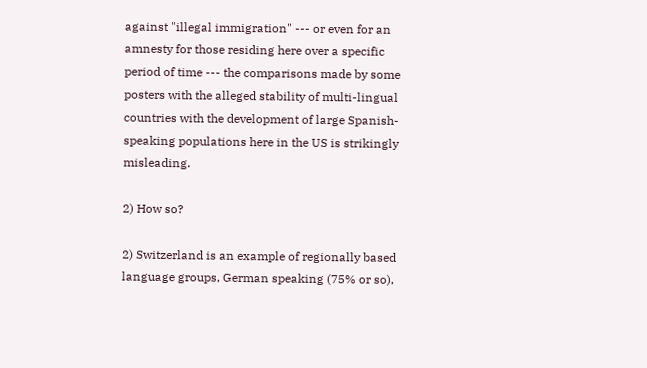against "illegal immigration" --- or even for an amnesty for those residing here over a specific period of time --- the comparisons made by some posters with the alleged stability of multi-lingual countries with the development of large Spanish-speaking populations here in the US is strikingly misleading.

2) How so?

2) Switzerland is an example of regionally based language groups, German speaking (75% or so),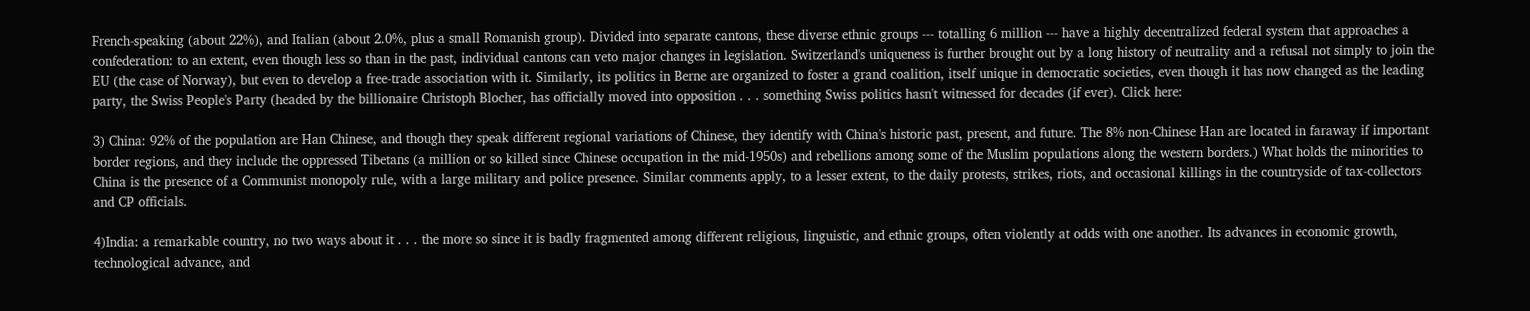French-speaking (about 22%), and Italian (about 2.0%, plus a small Romanish group). Divided into separate cantons, these diverse ethnic groups --- totalling 6 million --- have a highly decentralized federal system that approaches a confederation: to an extent, even though less so than in the past, individual cantons can veto major changes in legislation. Switzerland's uniqueness is further brought out by a long history of neutrality and a refusal not simply to join the EU (the case of Norway), but even to develop a free-trade association with it. Similarly, its politics in Berne are organized to foster a grand coalition, itself unique in democratic societies, even though it has now changed as the leading party, the Swiss People's Party (headed by the billionaire Christoph Blocher, has officially moved into opposition . . . something Swiss politics hasn't witnessed for decades (if ever). Click here:

3) China: 92% of the population are Han Chinese, and though they speak different regional variations of Chinese, they identify with China's historic past, present, and future. The 8% non-Chinese Han are located in faraway if important border regions, and they include the oppressed Tibetans (a million or so killed since Chinese occupation in the mid-1950s) and rebellions among some of the Muslim populations along the western borders.) What holds the minorities to China is the presence of a Communist monopoly rule, with a large military and police presence. Similar comments apply, to a lesser extent, to the daily protests, strikes, riots, and occasional killings in the countryside of tax-collectors and CP officials.

4)India: a remarkable country, no two ways about it . . . the more so since it is badly fragmented among different religious, linguistic, and ethnic groups, often violently at odds with one another. Its advances in economic growth, technological advance, and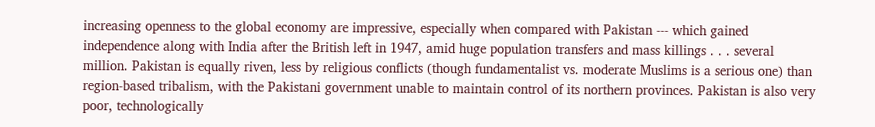increasing openness to the global economy are impressive, especially when compared with Pakistan --- which gained independence along with India after the British left in 1947, amid huge population transfers and mass killings . . . several million. Pakistan is equally riven, less by religious conflicts (though fundamentalist vs. moderate Muslims is a serious one) than region-based tribalism, with the Pakistani government unable to maintain control of its northern provinces. Pakistan is also very poor, technologically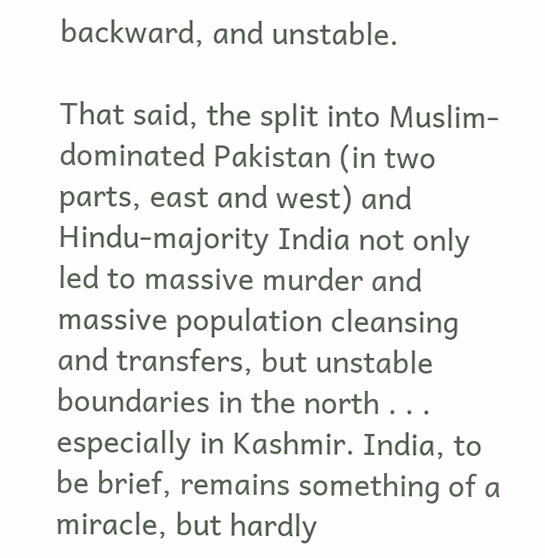backward, and unstable.

That said, the split into Muslim-dominated Pakistan (in two parts, east and west) and Hindu-majority India not only led to massive murder and massive population cleansing and transfers, but unstable boundaries in the north . . . especially in Kashmir. India, to be brief, remains something of a miracle, but hardly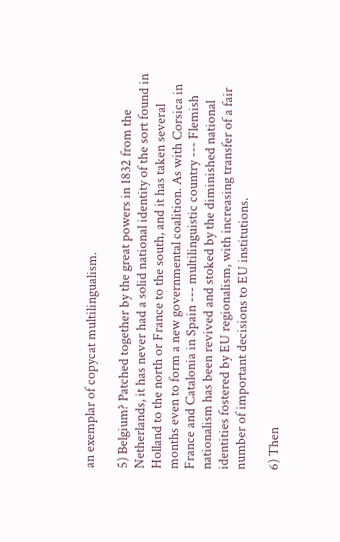an exemplar of copycat multilingualism.

5) Belgium? Patched together by the great powers in 1832 from the Netherlands, it has never had a solid national identity of the sort found in Holland to the north or France to the south, and it has taken several months even to form a new governmental coalition. As with Corsica in France and Catalonia in Spain --- multilinguistic country --- Flemish nationalism has been revived and stoked by the diminished national identities fostered by EU regionalism, with increasing transfer of a fair number of important decisions to EU institutions.

6) Then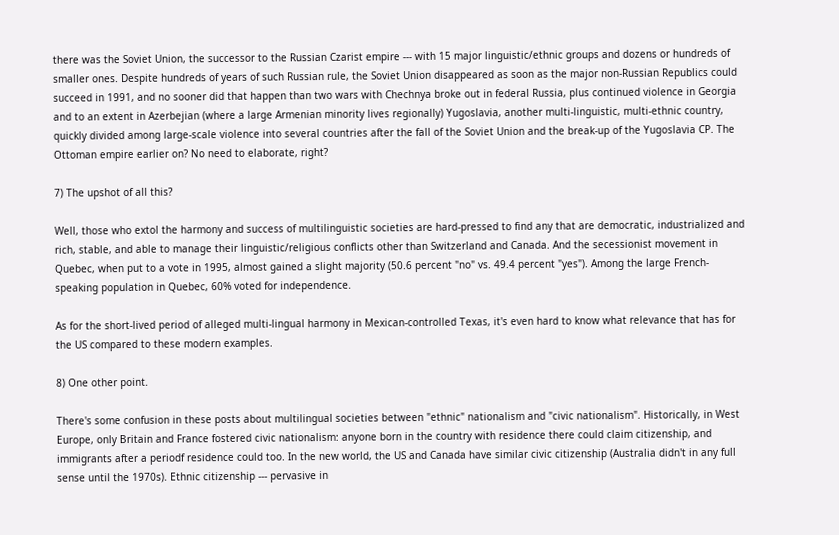there was the Soviet Union, the successor to the Russian Czarist empire --- with 15 major linguistic/ethnic groups and dozens or hundreds of smaller ones. Despite hundreds of years of such Russian rule, the Soviet Union disappeared as soon as the major non-Russian Republics could succeed in 1991, and no sooner did that happen than two wars with Chechnya broke out in federal Russia, plus continued violence in Georgia and to an extent in Azerbejian (where a large Armenian minority lives regionally) Yugoslavia, another multi-linguistic, multi-ethnic country, quickly divided among large-scale violence into several countries after the fall of the Soviet Union and the break-up of the Yugoslavia CP. The Ottoman empire earlier on? No need to elaborate, right?

7) The upshot of all this?

Well, those who extol the harmony and success of multilinguistic societies are hard-pressed to find any that are democratic, industrialized and rich, stable, and able to manage their linguistic/religious conflicts other than Switzerland and Canada. And the secessionist movement in Quebec, when put to a vote in 1995, almost gained a slight majority (50.6 percent "no" vs. 49.4 percent "yes"). Among the large French-speaking population in Quebec, 60% voted for independence.

As for the short-lived period of alleged multi-lingual harmony in Mexican-controlled Texas, it's even hard to know what relevance that has for the US compared to these modern examples.

8) One other point.

There's some confusion in these posts about multilingual societies between "ethnic" nationalism and "civic nationalism". Historically, in West Europe, only Britain and France fostered civic nationalism: anyone born in the country with residence there could claim citizenship, and immigrants after a periodf residence could too. In the new world, the US and Canada have similar civic citizenship (Australia didn't in any full sense until the 1970s). Ethnic citizenship --- pervasive in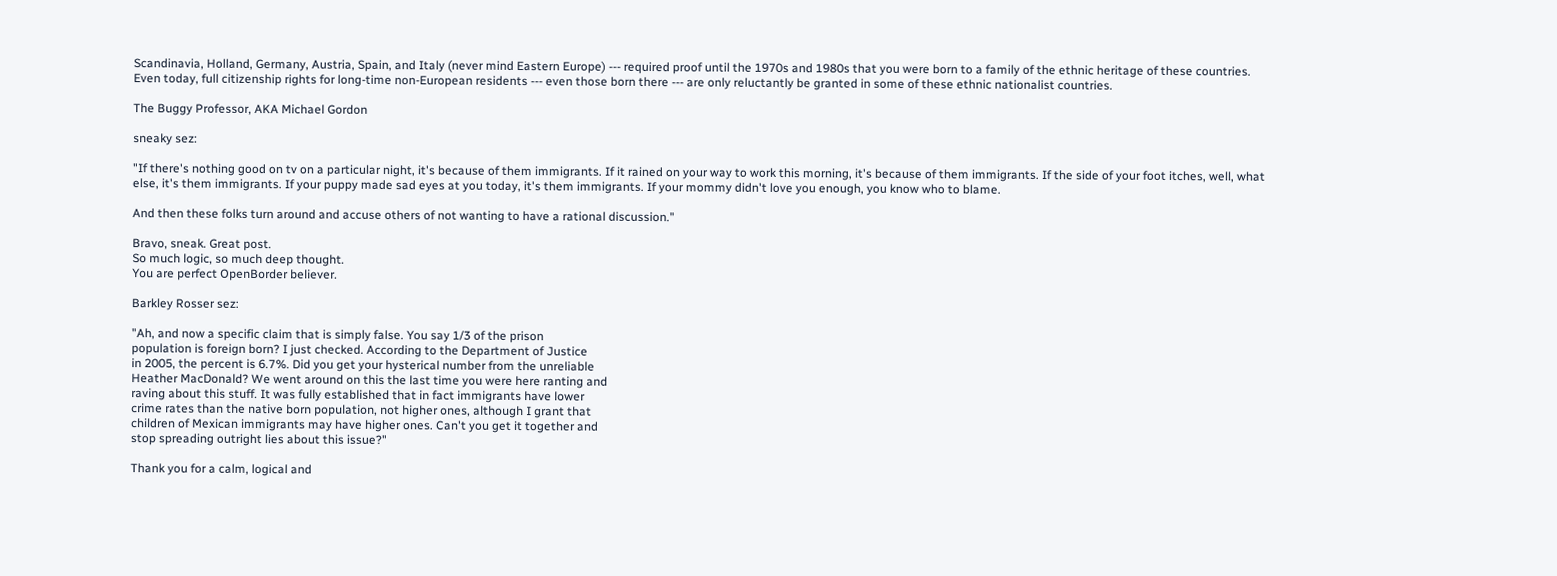Scandinavia, Holland, Germany, Austria, Spain, and Italy (never mind Eastern Europe) --- required proof until the 1970s and 1980s that you were born to a family of the ethnic heritage of these countries. Even today, full citizenship rights for long-time non-European residents --- even those born there --- are only reluctantly be granted in some of these ethnic nationalist countries.

The Buggy Professor, AKA Michael Gordon

sneaky sez:

"If there's nothing good on tv on a particular night, it's because of them immigrants. If it rained on your way to work this morning, it's because of them immigrants. If the side of your foot itches, well, what else, it's them immigrants. If your puppy made sad eyes at you today, it's them immigrants. If your mommy didn't love you enough, you know who to blame.

And then these folks turn around and accuse others of not wanting to have a rational discussion."

Bravo, sneak. Great post.
So much logic, so much deep thought.
You are perfect OpenBorder believer.

Barkley Rosser sez:

"Ah, and now a specific claim that is simply false. You say 1/3 of the prison
population is foreign born? I just checked. According to the Department of Justice
in 2005, the percent is 6.7%. Did you get your hysterical number from the unreliable
Heather MacDonald? We went around on this the last time you were here ranting and
raving about this stuff. It was fully established that in fact immigrants have lower
crime rates than the native born population, not higher ones, although I grant that
children of Mexican immigrants may have higher ones. Can't you get it together and
stop spreading outright lies about this issue?"

Thank you for a calm, logical and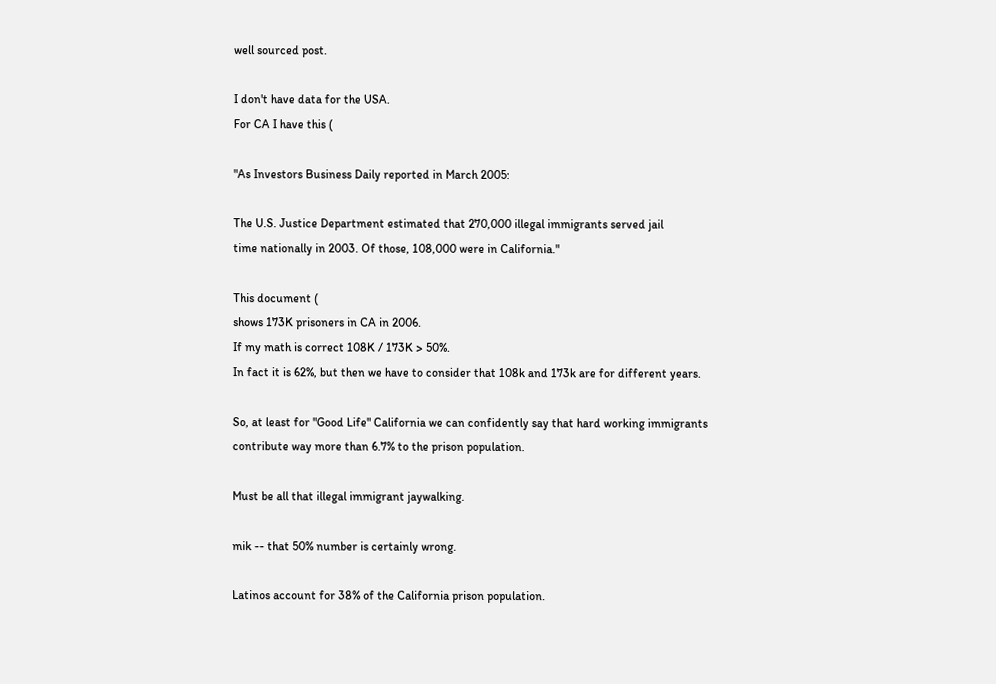well sourced post.

I don't have data for the USA.
For CA I have this (

"As Investors Business Daily reported in March 2005:

The U.S. Justice Department estimated that 270,000 illegal immigrants served jail
time nationally in 2003. Of those, 108,000 were in California."

This document (
shows 173K prisoners in CA in 2006.
If my math is correct 108K / 173K > 50%.
In fact it is 62%, but then we have to consider that 108k and 173k are for different years.

So, at least for "Good Life" California we can confidently say that hard working immigrants
contribute way more than 6.7% to the prison population.

Must be all that illegal immigrant jaywalking.

mik -- that 50% number is certainly wrong.

Latinos account for 38% of the California prison population.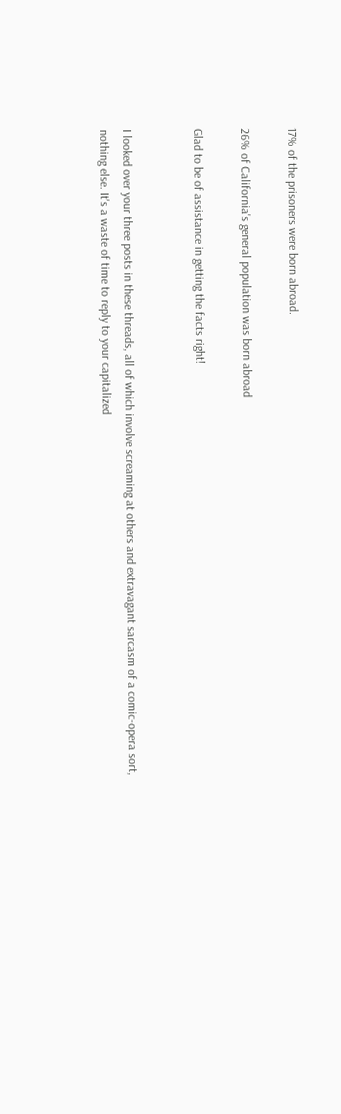17% of the prisoners were born abroad.

26% of California's general population was born abroad

Glad to be of assistance in getting the facts right!


I looked over your three posts in these threads, all of which involve screaming at others and extravagant sarcasm of a comic-opera sort, nothing else. It's a waste of time to reply to your capitalized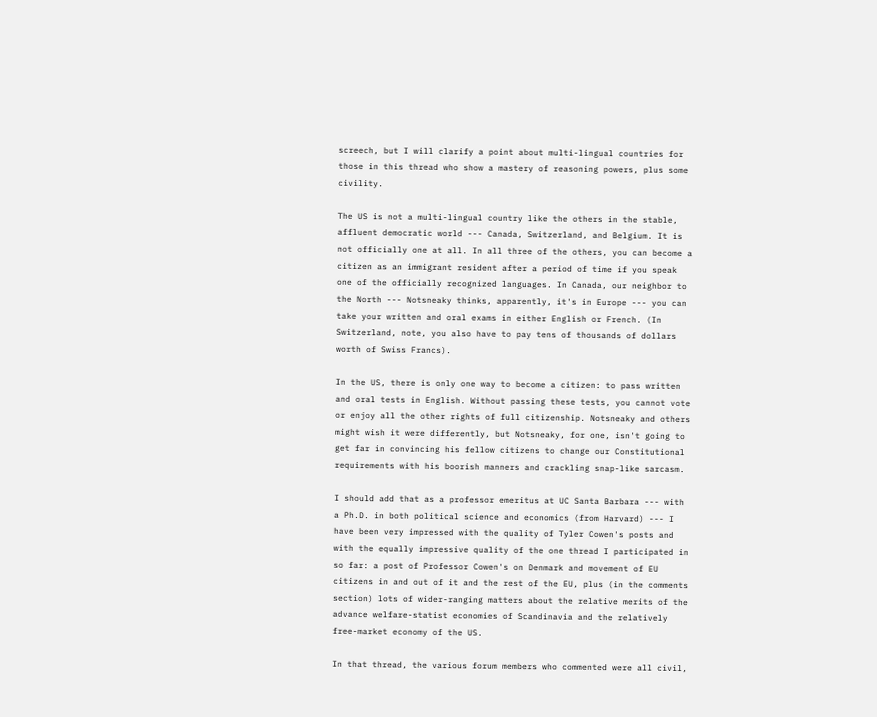screech, but I will clarify a point about multi-lingual countries for those in this thread who show a mastery of reasoning powers, plus some civility.

The US is not a multi-lingual country like the others in the stable, affluent democratic world --- Canada, Switzerland, and Belgium. It is not officially one at all. In all three of the others, you can become a citizen as an immigrant resident after a period of time if you speak one of the officially recognized languages. In Canada, our neighbor to the North --- Notsneaky thinks, apparently, it's in Europe --- you can take your written and oral exams in either English or French. (In Switzerland, note, you also have to pay tens of thousands of dollars worth of Swiss Francs).

In the US, there is only one way to become a citizen: to pass written and oral tests in English. Without passing these tests, you cannot vote or enjoy all the other rights of full citizenship. Notsneaky and others might wish it were differently, but Notsneaky, for one, isn't going to get far in convincing his fellow citizens to change our Constitutional requirements with his boorish manners and crackling snap-like sarcasm.

I should add that as a professor emeritus at UC Santa Barbara --- with a Ph.D. in both political science and economics (from Harvard) --- I have been very impressed with the quality of Tyler Cowen's posts and with the equally impressive quality of the one thread I participated in so far: a post of Professor Cowen's on Denmark and movement of EU citizens in and out of it and the rest of the EU, plus (in the comments section) lots of wider-ranging matters about the relative merits of the advance welfare-statist economies of Scandinavia and the relatively free-market economy of the US.

In that thread, the various forum members who commented were all civil,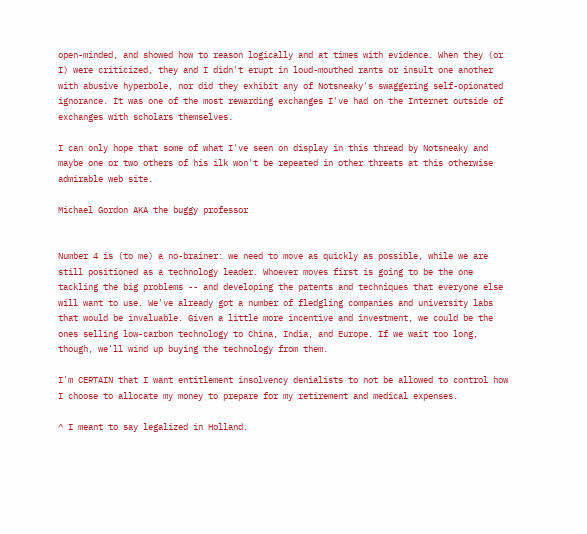open-minded, and showed how to reason logically and at times with evidence. When they (or I) were criticized, they and I didn't erupt in loud-mouthed rants or insult one another with abusive hyperbole, nor did they exhibit any of Notsneaky's swaggering self-opionated ignorance. It was one of the most rewarding exchanges I've had on the Internet outside of exchanges with scholars themselves.

I can only hope that some of what I've seen on display in this thread by Notsneaky and maybe one or two others of his ilk won't be repeated in other threats at this otherwise admirable web site.

Michael Gordon AKA the buggy professor


Number 4 is (to me) a no-brainer: we need to move as quickly as possible, while we are still positioned as a technology leader. Whoever moves first is going to be the one tackling the big problems -- and developing the patents and techniques that everyone else will want to use. We've already got a number of fledgling companies and university labs that would be invaluable. Given a little more incentive and investment, we could be the ones selling low-carbon technology to China, India, and Europe. If we wait too long, though, we'll wind up buying the technology from them.

I'm CERTAIN that I want entitlement insolvency denialists to not be allowed to control how I choose to allocate my money to prepare for my retirement and medical expenses.

^ I meant to say legalized in Holland.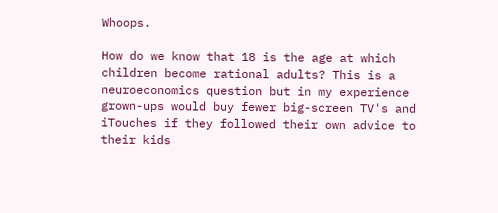Whoops.

How do we know that 18 is the age at which children become rational adults? This is a neuroeconomics question but in my experience grown-ups would buy fewer big-screen TV's and iTouches if they followed their own advice to their kids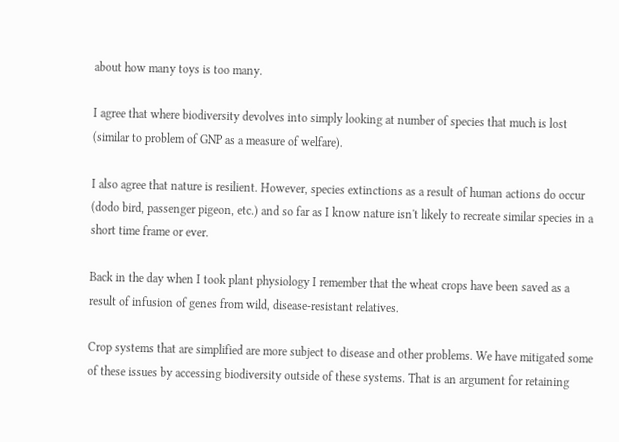about how many toys is too many.

I agree that where biodiversity devolves into simply looking at number of species that much is lost (similar to problem of GNP as a measure of welfare).

I also agree that nature is resilient. However, species extinctions as a result of human actions do occur (dodo bird, passenger pigeon, etc.) and so far as I know nature isn't likely to recreate similar species in a short time frame or ever.

Back in the day when I took plant physiology I remember that the wheat crops have been saved as a result of infusion of genes from wild, disease-resistant relatives.

Crop systems that are simplified are more subject to disease and other problems. We have mitigated some of these issues by accessing biodiversity outside of these systems. That is an argument for retaining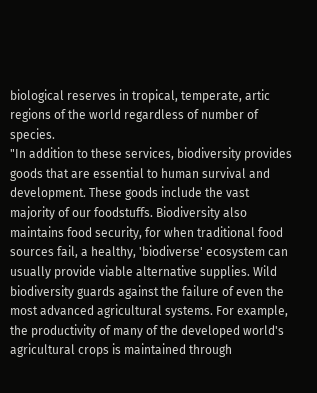biological reserves in tropical, temperate, artic regions of the world regardless of number of species.
"In addition to these services, biodiversity provides goods that are essential to human survival and development. These goods include the vast majority of our foodstuffs. Biodiversity also maintains food security, for when traditional food sources fail, a healthy, 'biodiverse' ecosystem can usually provide viable alternative supplies. Wild biodiversity guards against the failure of even the most advanced agricultural systems. For example, the productivity of many of the developed world's agricultural crops is maintained through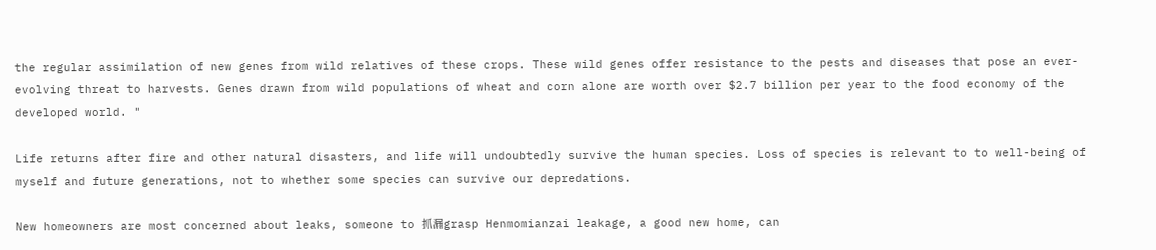the regular assimilation of new genes from wild relatives of these crops. These wild genes offer resistance to the pests and diseases that pose an ever-evolving threat to harvests. Genes drawn from wild populations of wheat and corn alone are worth over $2.7 billion per year to the food economy of the developed world. "

Life returns after fire and other natural disasters, and life will undoubtedly survive the human species. Loss of species is relevant to to well-being of myself and future generations, not to whether some species can survive our depredations.

New homeowners are most concerned about leaks, someone to 抓漏grasp Henmomianzai leakage, a good new home, can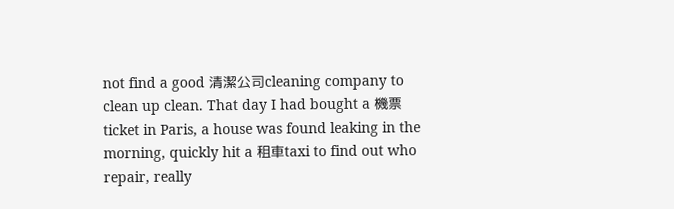not find a good 清潔公司cleaning company to clean up clean. That day I had bought a 機票ticket in Paris, a house was found leaking in the morning, quickly hit a 租車taxi to find out who repair, really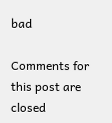bad

Comments for this post are closed